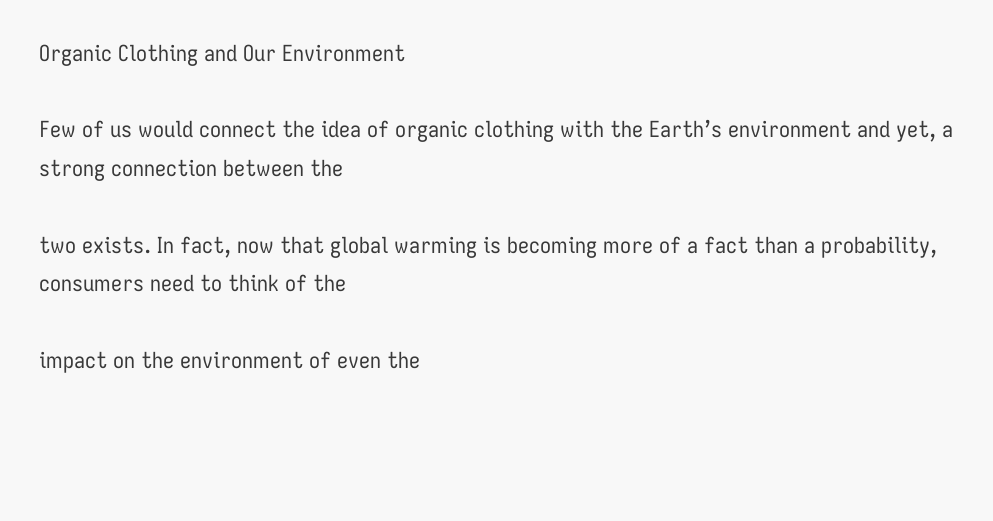Organic Clothing and Our Environment

Few of us would connect the idea of organic clothing with the Earth’s environment and yet, a strong connection between the

two exists. In fact, now that global warming is becoming more of a fact than a probability, consumers need to think of the

impact on the environment of even the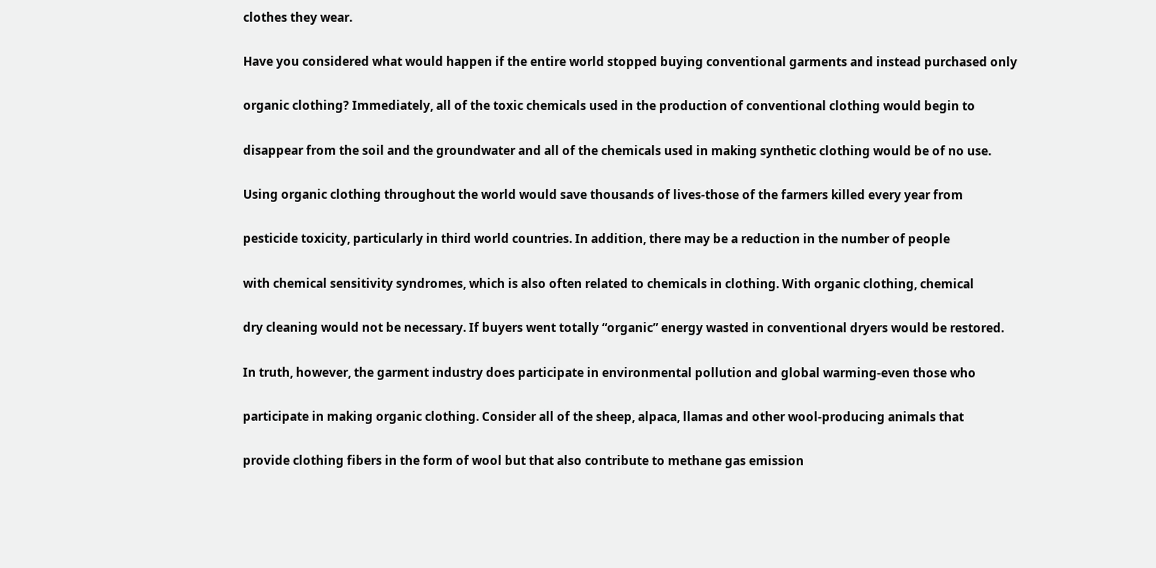clothes they wear.

Have you considered what would happen if the entire world stopped buying conventional garments and instead purchased only

organic clothing? Immediately, all of the toxic chemicals used in the production of conventional clothing would begin to

disappear from the soil and the groundwater and all of the chemicals used in making synthetic clothing would be of no use.

Using organic clothing throughout the world would save thousands of lives-those of the farmers killed every year from

pesticide toxicity, particularly in third world countries. In addition, there may be a reduction in the number of people

with chemical sensitivity syndromes, which is also often related to chemicals in clothing. With organic clothing, chemical

dry cleaning would not be necessary. If buyers went totally “organic” energy wasted in conventional dryers would be restored.

In truth, however, the garment industry does participate in environmental pollution and global warming-even those who

participate in making organic clothing. Consider all of the sheep, alpaca, llamas and other wool-producing animals that

provide clothing fibers in the form of wool but that also contribute to methane gas emission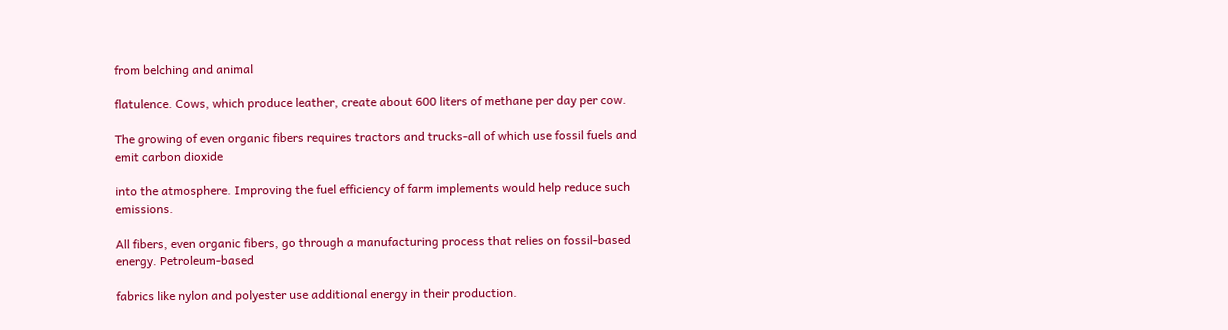from belching and animal

flatulence. Cows, which produce leather, create about 600 liters of methane per day per cow.

The growing of even organic fibers requires tractors and trucks-all of which use fossil fuels and emit carbon dioxide

into the atmosphere. Improving the fuel efficiency of farm implements would help reduce such emissions.

All fibers, even organic fibers, go through a manufacturing process that relies on fossil-based energy. Petroleum-based

fabrics like nylon and polyester use additional energy in their production.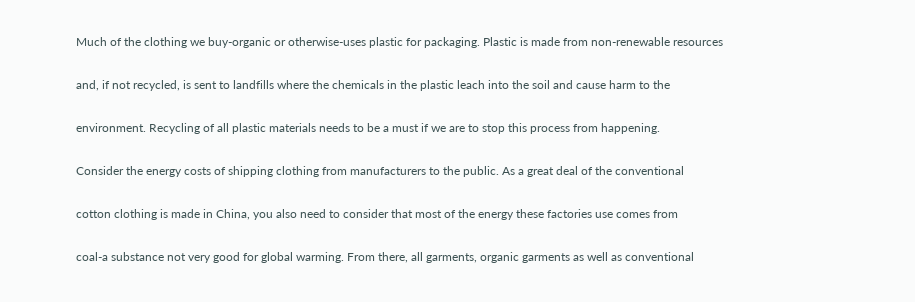Much of the clothing we buy-organic or otherwise-uses plastic for packaging. Plastic is made from non-renewable resources

and, if not recycled, is sent to landfills where the chemicals in the plastic leach into the soil and cause harm to the

environment. Recycling of all plastic materials needs to be a must if we are to stop this process from happening.

Consider the energy costs of shipping clothing from manufacturers to the public. As a great deal of the conventional

cotton clothing is made in China, you also need to consider that most of the energy these factories use comes from

coal-a substance not very good for global warming. From there, all garments, organic garments as well as conventional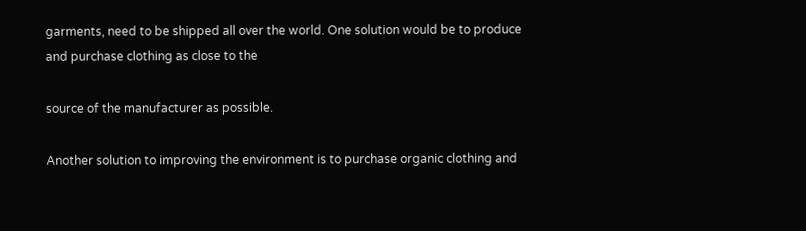garments, need to be shipped all over the world. One solution would be to produce and purchase clothing as close to the

source of the manufacturer as possible.

Another solution to improving the environment is to purchase organic clothing and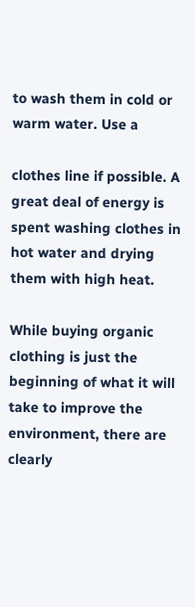to wash them in cold or warm water. Use a

clothes line if possible. A great deal of energy is spent washing clothes in hot water and drying them with high heat.

While buying organic clothing is just the beginning of what it will take to improve the environment, there are clearly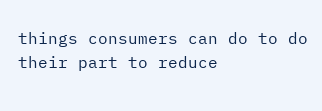things consumers can do to do their part to reduce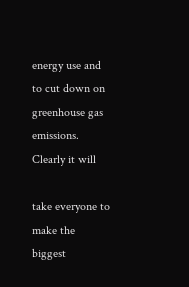energy use and to cut down on greenhouse gas emissions. Clearly it will

take everyone to make the biggest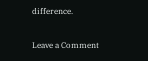difference.

Leave a Comment